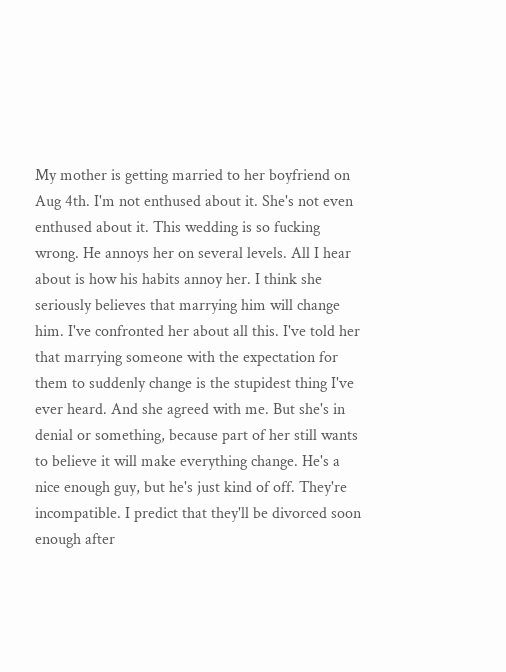My mother is getting married to her boyfriend on Aug 4th. I'm not enthused about it. She's not even enthused about it. This wedding is so fucking wrong. He annoys her on several levels. All I hear about is how his habits annoy her. I think she seriously believes that marrying him will change him. I've confronted her about all this. I've told her that marrying someone with the expectation for them to suddenly change is the stupidest thing I've ever heard. And she agreed with me. But she's in denial or something, because part of her still wants to believe it will make everything change. He's a nice enough guy, but he's just kind of off. They're incompatible. I predict that they'll be divorced soon enough after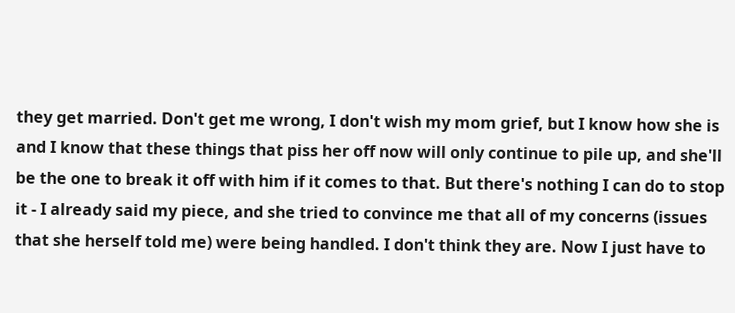they get married. Don't get me wrong, I don't wish my mom grief, but I know how she is and I know that these things that piss her off now will only continue to pile up, and she'll be the one to break it off with him if it comes to that. But there's nothing I can do to stop it - I already said my piece, and she tried to convince me that all of my concerns (issues that she herself told me) were being handled. I don't think they are. Now I just have to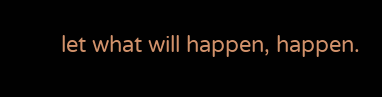let what will happen, happen.